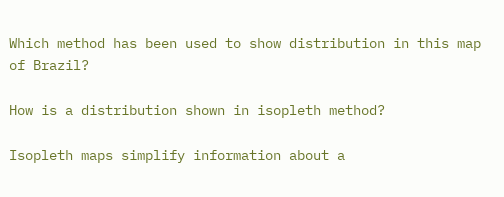Which method has been used to show distribution in this map of Brazil?

How is a distribution shown in isopleth method?

Isopleth maps simplify information about a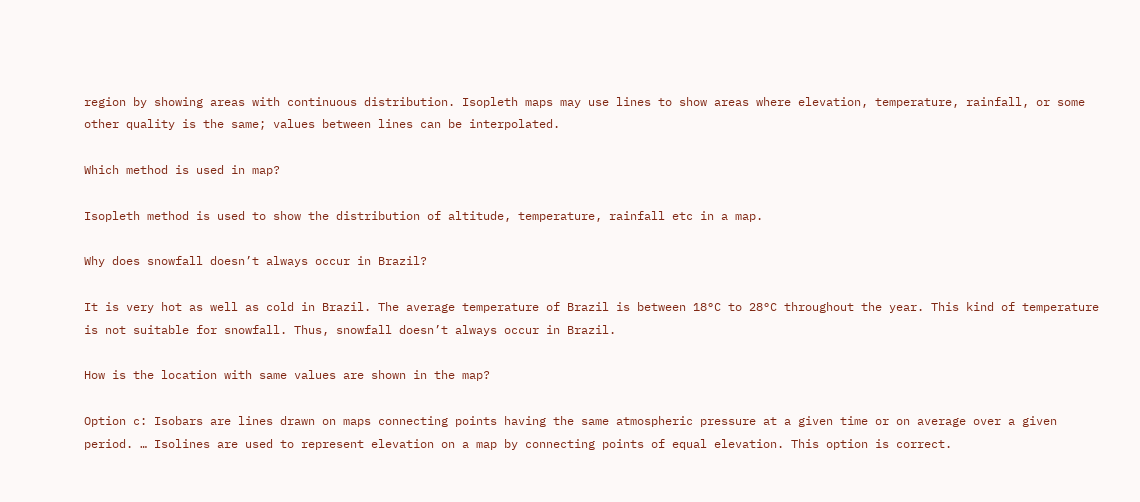region by showing areas with continuous distribution. Isopleth maps may use lines to show areas where elevation, temperature, rainfall, or some other quality is the same; values between lines can be interpolated.

Which method is used in map?

Isopleth method is used to show the distribution of altitude, temperature, rainfall etc in a map.

Why does snowfall doesn’t always occur in Brazil?

It is very hot as well as cold in Brazil. The average temperature of Brazil is between 18°C to 28°C throughout the year. This kind of temperature is not suitable for snowfall. Thus, snowfall doesn’t always occur in Brazil.

How is the location with same values are shown in the map?

Option c: Isobars are lines drawn on maps connecting points having the same atmospheric pressure at a given time or on average over a given period. … Isolines are used to represent elevation on a map by connecting points of equal elevation. This option is correct.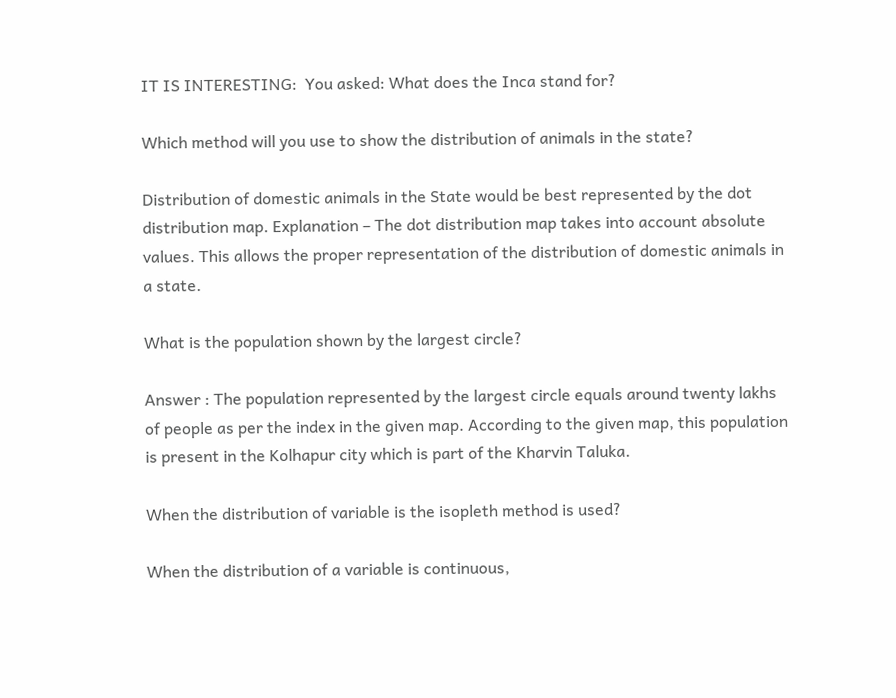IT IS INTERESTING:  You asked: What does the Inca stand for?

Which method will you use to show the distribution of animals in the state?

Distribution of domestic animals in the State would be best represented by the dot distribution map. Explanation – The dot distribution map takes into account absolute values. This allows the proper representation of the distribution of domestic animals in a state.

What is the population shown by the largest circle?

Answer : The population represented by the largest circle equals around twenty lakhs of people as per the index in the given map. According to the given map, this population is present in the Kolhapur city which is part of the Kharvin Taluka.

When the distribution of variable is the isopleth method is used?

When the distribution of a variable is continuous,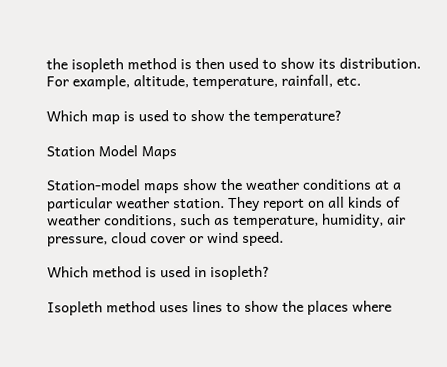the isopleth method is then used to show its distribution. For example, altitude, temperature, rainfall, etc.

Which map is used to show the temperature?

Station Model Maps

Station-model maps show the weather conditions at a particular weather station. They report on all kinds of weather conditions, such as temperature, humidity, air pressure, cloud cover or wind speed.

Which method is used in isopleth?

Isopleth method uses lines to show the places where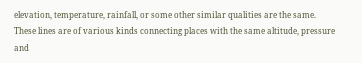elevation, temperature, rainfall, or some other similar qualities are the same. These lines are of various kinds connecting places with the same altitude, pressure and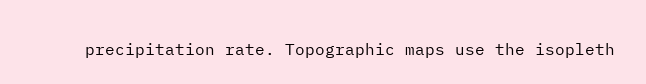precipitation rate. Topographic maps use the isopleth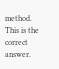method. This is the correct answer.